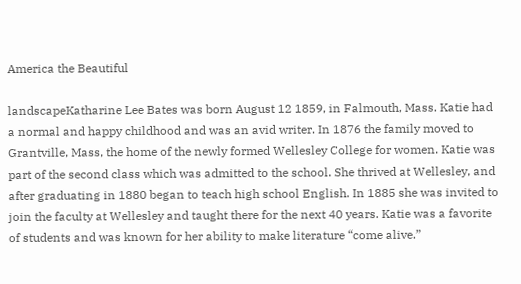America the Beautiful

landscapeKatharine Lee Bates was born August 12 1859, in Falmouth, Mass. Katie had a normal and happy childhood and was an avid writer. In 1876 the family moved to Grantville, Mass, the home of the newly formed Wellesley College for women. Katie was part of the second class which was admitted to the school. She thrived at Wellesley, and after graduating in 1880 began to teach high school English. In 1885 she was invited to join the faculty at Wellesley and taught there for the next 40 years. Katie was a favorite of students and was known for her ability to make literature “come alive.”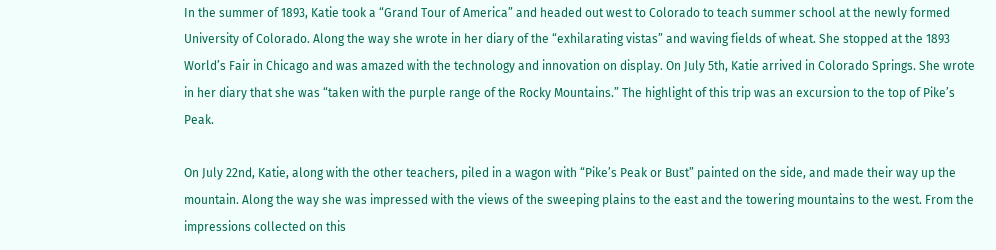In the summer of 1893, Katie took a “Grand Tour of America” and headed out west to Colorado to teach summer school at the newly formed University of Colorado. Along the way she wrote in her diary of the “exhilarating vistas” and waving fields of wheat. She stopped at the 1893 World’s Fair in Chicago and was amazed with the technology and innovation on display. On July 5th, Katie arrived in Colorado Springs. She wrote in her diary that she was “taken with the purple range of the Rocky Mountains.” The highlight of this trip was an excursion to the top of Pike’s Peak.

On July 22nd, Katie, along with the other teachers, piled in a wagon with “Pike’s Peak or Bust” painted on the side, and made their way up the mountain. Along the way she was impressed with the views of the sweeping plains to the east and the towering mountains to the west. From the impressions collected on this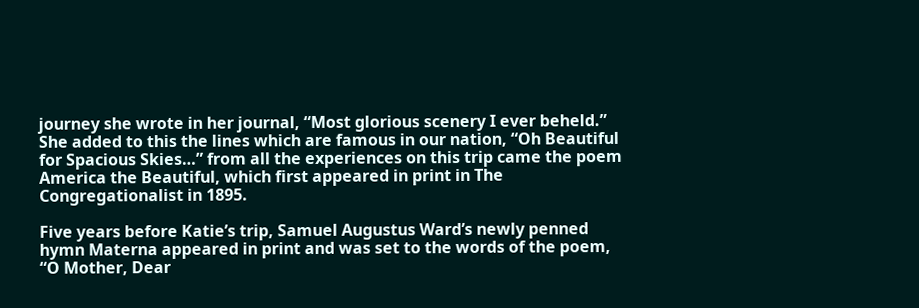journey she wrote in her journal, “Most glorious scenery I ever beheld.” She added to this the lines which are famous in our nation, “Oh Beautiful for Spacious Skies…” from all the experiences on this trip came the poem America the Beautiful, which first appeared in print in The Congregationalist in 1895.

Five years before Katie’s trip, Samuel Augustus Ward’s newly penned hymn Materna appeared in print and was set to the words of the poem, “O Mother, Dear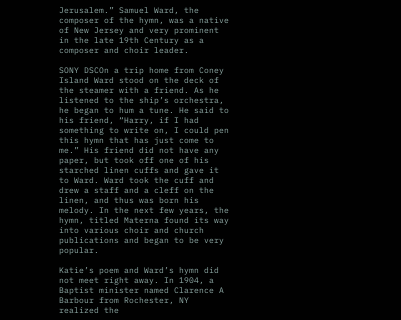Jerusalem.” Samuel Ward, the composer of the hymn, was a native of New Jersey and very prominent in the late 19th Century as a composer and choir leader.

SONY DSCOn a trip home from Coney Island Ward stood on the deck of the steamer with a friend. As he listened to the ship’s orchestra, he began to hum a tune. He said to his friend, “Harry, if I had something to write on, I could pen this hymn that has just come to me.” His friend did not have any paper, but took off one of his starched linen cuffs and gave it to Ward. Ward took the cuff and drew a staff and a cleff on the linen, and thus was born his melody. In the next few years, the hymn, titled Materna found its way into various choir and church publications and began to be very popular.

Katie’s poem and Ward’s hymn did not meet right away. In 1904, a Baptist minister named Clarence A Barbour from Rochester, NY realized the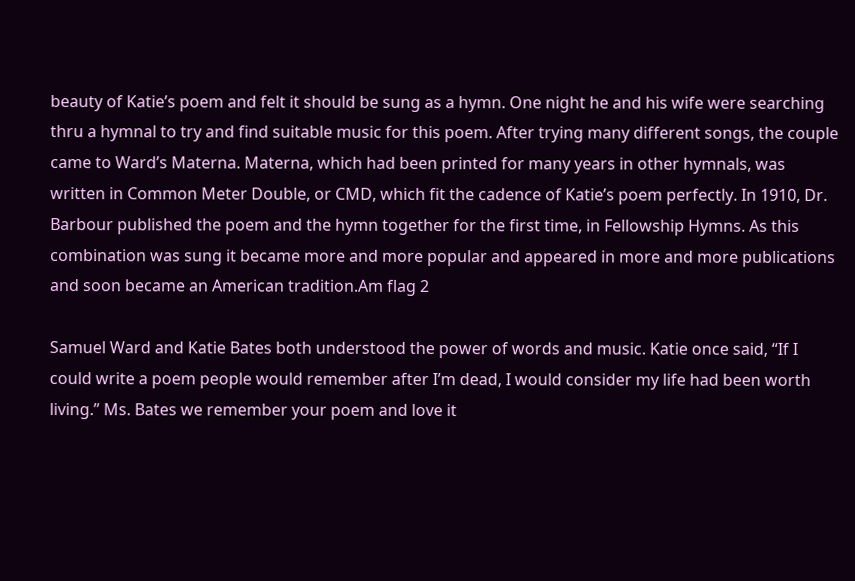beauty of Katie’s poem and felt it should be sung as a hymn. One night he and his wife were searching thru a hymnal to try and find suitable music for this poem. After trying many different songs, the couple came to Ward’s Materna. Materna, which had been printed for many years in other hymnals, was written in Common Meter Double, or CMD, which fit the cadence of Katie’s poem perfectly. In 1910, Dr. Barbour published the poem and the hymn together for the first time, in Fellowship Hymns. As this combination was sung it became more and more popular and appeared in more and more publications and soon became an American tradition.Am flag 2

Samuel Ward and Katie Bates both understood the power of words and music. Katie once said, “If I could write a poem people would remember after I’m dead, I would consider my life had been worth living.” Ms. Bates we remember your poem and love it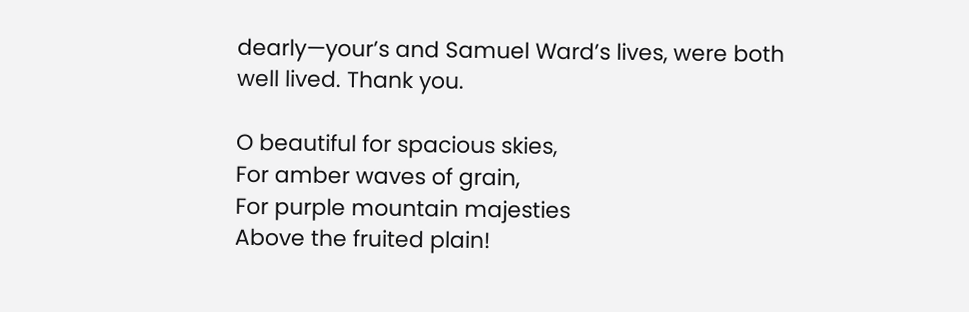dearly—your’s and Samuel Ward’s lives, were both well lived. Thank you.

O beautiful for spacious skies,
For amber waves of grain,
For purple mountain majesties
Above the fruited plain!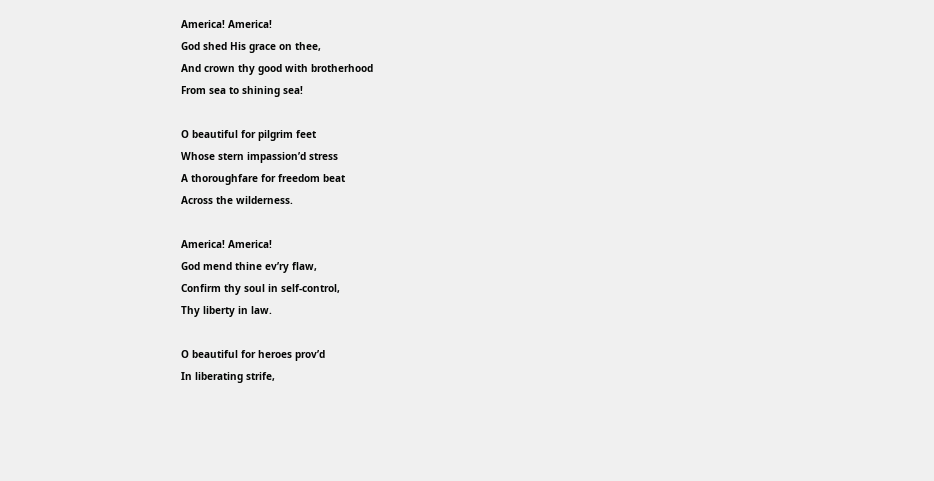America! America!
God shed His grace on thee,
And crown thy good with brotherhood
From sea to shining sea!

O beautiful for pilgrim feet
Whose stern impassion’d stress
A thoroughfare for freedom beat
Across the wilderness.

America! America!
God mend thine ev’ry flaw,
Confirm thy soul in self-control,
Thy liberty in law.

O beautiful for heroes prov’d
In liberating strife,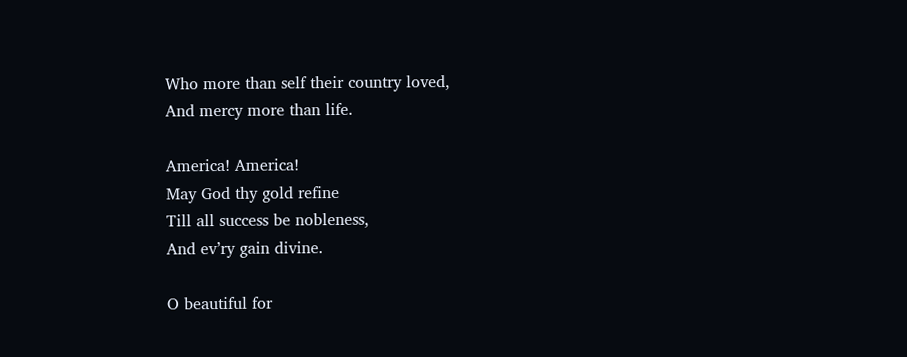Who more than self their country loved,
And mercy more than life.

America! America!
May God thy gold refine
Till all success be nobleness,
And ev’ry gain divine.

O beautiful for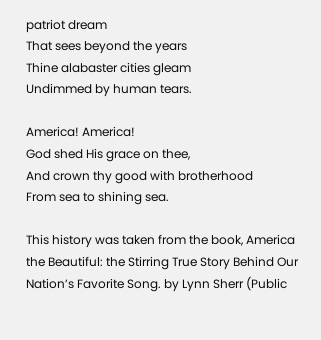patriot dream
That sees beyond the years
Thine alabaster cities gleam
Undimmed by human tears.

America! America!
God shed His grace on thee,
And crown thy good with brotherhood
From sea to shining sea.

This history was taken from the book, America the Beautiful: the Stirring True Story Behind Our Nation’s Favorite Song. by Lynn Sherr (Public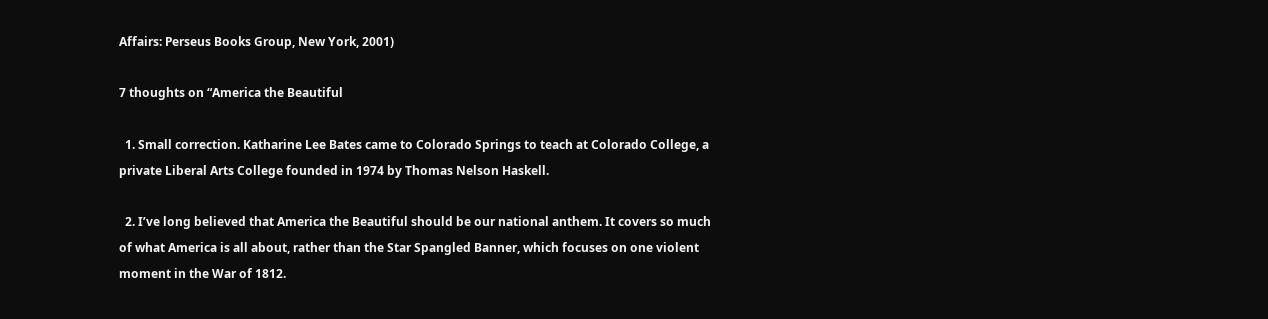Affairs: Perseus Books Group, New York, 2001)

7 thoughts on “America the Beautiful

  1. Small correction. Katharine Lee Bates came to Colorado Springs to teach at Colorado College, a private Liberal Arts College founded in 1974 by Thomas Nelson Haskell.

  2. I’ve long believed that America the Beautiful should be our national anthem. It covers so much of what America is all about, rather than the Star Spangled Banner, which focuses on one violent moment in the War of 1812.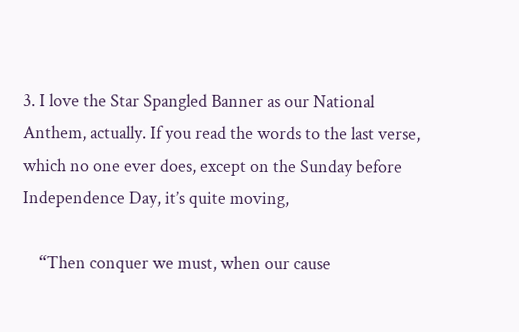3. I love the Star Spangled Banner as our National Anthem, actually. If you read the words to the last verse, which no one ever does, except on the Sunday before Independence Day, it’s quite moving,

    “Then conquer we must, when our cause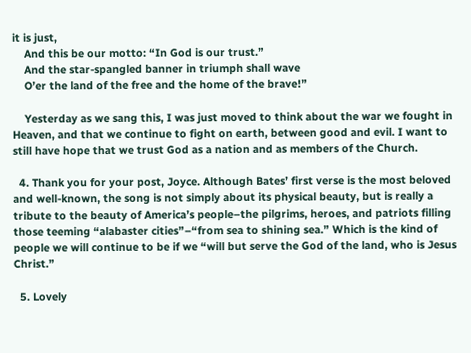it is just,
    And this be our motto: “In God is our trust.”
    And the star-spangled banner in triumph shall wave
    O’er the land of the free and the home of the brave!”

    Yesterday as we sang this, I was just moved to think about the war we fought in Heaven, and that we continue to fight on earth, between good and evil. I want to still have hope that we trust God as a nation and as members of the Church.

  4. Thank you for your post, Joyce. Although Bates’ first verse is the most beloved and well-known, the song is not simply about its physical beauty, but is really a tribute to the beauty of America’s people–the pilgrims, heroes, and patriots filling those teeming “alabaster cities”–“from sea to shining sea.” Which is the kind of people we will continue to be if we “will but serve the God of the land, who is Jesus Christ.”

  5. Lovely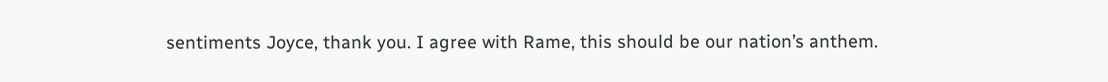sentiments Joyce, thank you. I agree with Rame, this should be our nation’s anthem.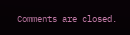Comments are closed.